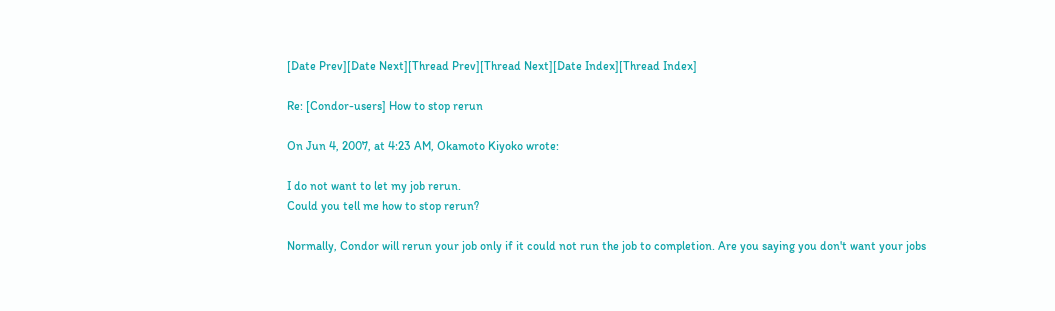[Date Prev][Date Next][Thread Prev][Thread Next][Date Index][Thread Index]

Re: [Condor-users] How to stop rerun

On Jun 4, 2007, at 4:23 AM, Okamoto Kiyoko wrote:

I do not want to let my job rerun.
Could you tell me how to stop rerun?

Normally, Condor will rerun your job only if it could not run the job to completion. Are you saying you don't want your jobs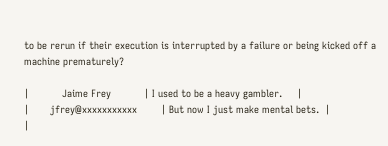to be rerun if their execution is interrupted by a failure or being kicked off a machine prematurely?

|           Jaime Frey           | I used to be a heavy gambler.     |
|       jfrey@xxxxxxxxxxx        | But now I just make mental bets.  |
|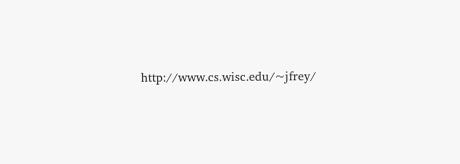http://www.cs.wisc.edu/~jfrey/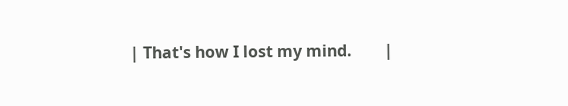| That's how I lost my mind.        |